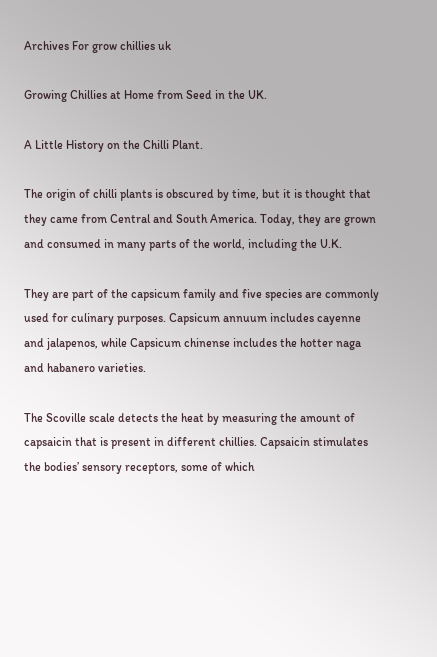Archives For grow chillies uk

Growing Chillies at Home from Seed in the UK.

A Little History on the Chilli Plant.

The origin of chilli plants is obscured by time, but it is thought that they came from Central and South America. Today, they are grown and consumed in many parts of the world, including the U.K.

They are part of the capsicum family and five species are commonly used for culinary purposes. Capsicum annuum includes cayenne and jalapenos, while Capsicum chinense includes the hotter naga and habanero varieties.

The Scoville scale detects the heat by measuring the amount of capsaicin that is present in different chillies. Capsaicin stimulates the bodies’ sensory receptors, some of which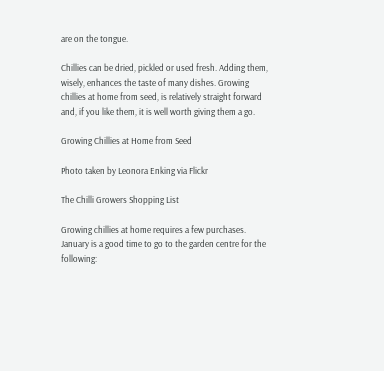are on the tongue.

Chillies can be dried, pickled or used fresh. Adding them, wisely, enhances the taste of many dishes. Growing chillies at home from seed, is relatively straight forward and, if you like them, it is well worth giving them a go.

Growing Chillies at Home from Seed

Photo taken by Leonora Enking via Flickr

The Chilli Growers Shopping List

Growing chillies at home requires a few purchases. January is a good time to go to the garden centre for the following: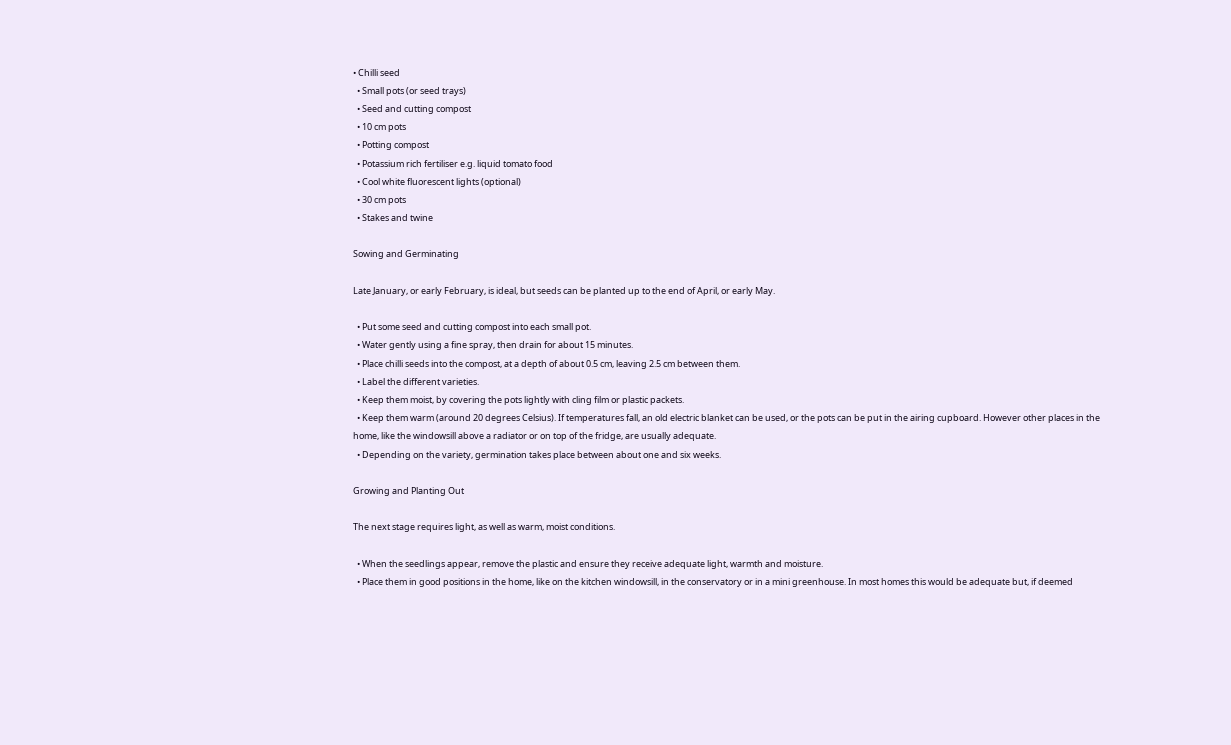• Chilli seed
  • Small pots (or seed trays)
  • Seed and cutting compost
  • 10 cm pots
  • Potting compost
  • Potassium rich fertiliser e.g. liquid tomato food
  • Cool white fluorescent lights (optional)
  • 30 cm pots
  • Stakes and twine

Sowing and Germinating

Late January, or early February, is ideal, but seeds can be planted up to the end of April, or early May.

  • Put some seed and cutting compost into each small pot.
  • Water gently using a fine spray, then drain for about 15 minutes.
  • Place chilli seeds into the compost, at a depth of about 0.5 cm, leaving 2.5 cm between them.
  • Label the different varieties.
  • Keep them moist, by covering the pots lightly with cling film or plastic packets.
  • Keep them warm (around 20 degrees Celsius). If temperatures fall, an old electric blanket can be used, or the pots can be put in the airing cupboard. However other places in the home, like the windowsill above a radiator or on top of the fridge, are usually adequate.
  • Depending on the variety, germination takes place between about one and six weeks.

Growing and Planting Out

The next stage requires light, as well as warm, moist conditions.

  • When the seedlings appear, remove the plastic and ensure they receive adequate light, warmth and moisture.
  • Place them in good positions in the home, like on the kitchen windowsill, in the conservatory or in a mini greenhouse. In most homes this would be adequate but, if deemed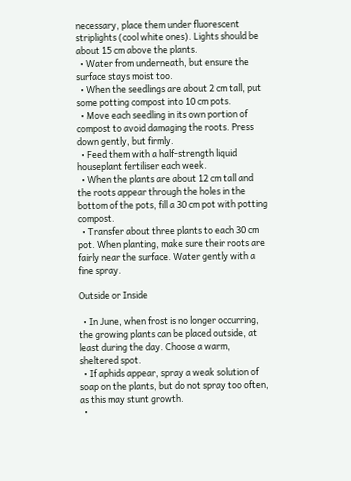necessary, place them under fluorescent striplights (cool white ones). Lights should be about 15 cm above the plants.
  • Water from underneath, but ensure the surface stays moist too.
  • When the seedlings are about 2 cm tall, put some potting compost into 10 cm pots.
  • Move each seedling in its own portion of compost to avoid damaging the roots. Press down gently, but firmly.
  • Feed them with a half-strength liquid houseplant fertiliser each week.
  • When the plants are about 12 cm tall and the roots appear through the holes in the bottom of the pots, fill a 30 cm pot with potting compost.
  • Transfer about three plants to each 30 cm pot. When planting, make sure their roots are fairly near the surface. Water gently with a fine spray.

Outside or Inside

  • In June, when frost is no longer occurring, the growing plants can be placed outside, at least during the day. Choose a warm, sheltered spot.
  • If aphids appear, spray a weak solution of soap on the plants, but do not spray too often, as this may stunt growth.
  •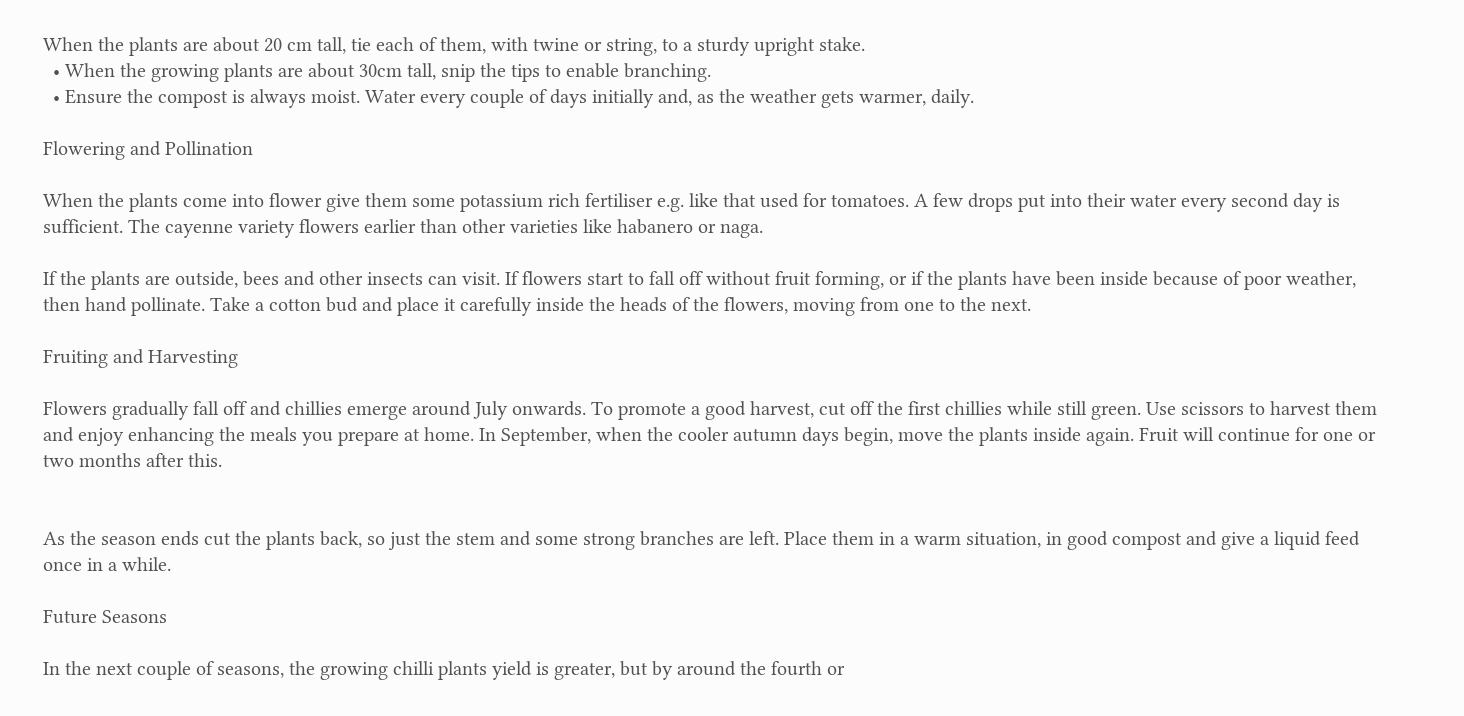When the plants are about 20 cm tall, tie each of them, with twine or string, to a sturdy upright stake.
  • When the growing plants are about 30cm tall, snip the tips to enable branching.
  • Ensure the compost is always moist. Water every couple of days initially and, as the weather gets warmer, daily.

Flowering and Pollination

When the plants come into flower give them some potassium rich fertiliser e.g. like that used for tomatoes. A few drops put into their water every second day is sufficient. The cayenne variety flowers earlier than other varieties like habanero or naga.

If the plants are outside, bees and other insects can visit. If flowers start to fall off without fruit forming, or if the plants have been inside because of poor weather, then hand pollinate. Take a cotton bud and place it carefully inside the heads of the flowers, moving from one to the next.

Fruiting and Harvesting

Flowers gradually fall off and chillies emerge around July onwards. To promote a good harvest, cut off the first chillies while still green. Use scissors to harvest them and enjoy enhancing the meals you prepare at home. In September, when the cooler autumn days begin, move the plants inside again. Fruit will continue for one or two months after this.


As the season ends cut the plants back, so just the stem and some strong branches are left. Place them in a warm situation, in good compost and give a liquid feed once in a while.

Future Seasons

In the next couple of seasons, the growing chilli plants yield is greater, but by around the fourth or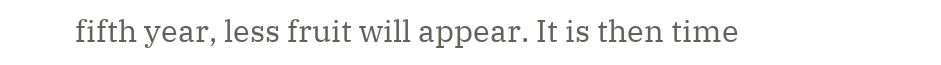fifth year, less fruit will appear. It is then time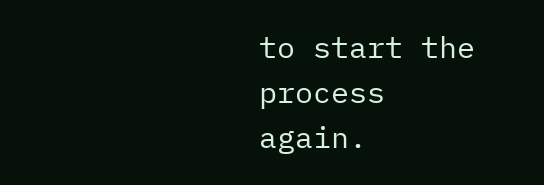to start the process again.